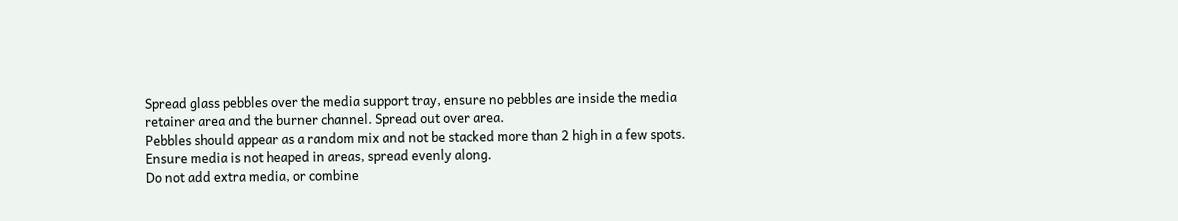Spread glass pebbles over the media support tray, ensure no pebbles are inside the media
retainer area and the burner channel. Spread out over area.
Pebbles should appear as a random mix and not be stacked more than 2 high in a few spots.
Ensure media is not heaped in areas, spread evenly along.
Do not add extra media, or combine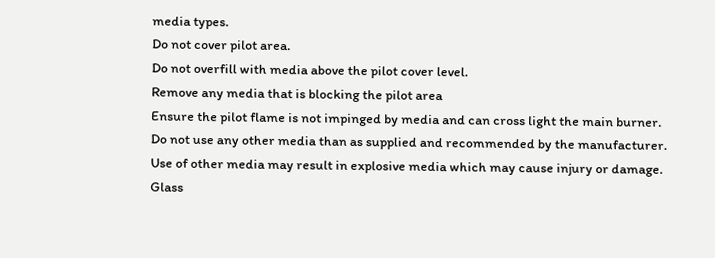media types.
Do not cover pilot area.
Do not overfill with media above the pilot cover level.
Remove any media that is blocking the pilot area
Ensure the pilot flame is not impinged by media and can cross light the main burner.
Do not use any other media than as supplied and recommended by the manufacturer.
Use of other media may result in explosive media which may cause injury or damage.
Glass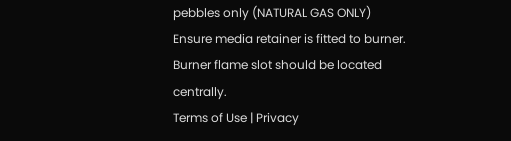pebbles only (NATURAL GAS ONLY)
Ensure media retainer is fitted to burner. Burner flame slot should be located centrally.
Terms of Use | Privacy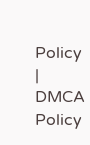Policy | DMCA Policy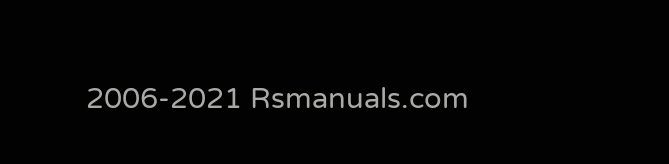2006-2021 Rsmanuals.com